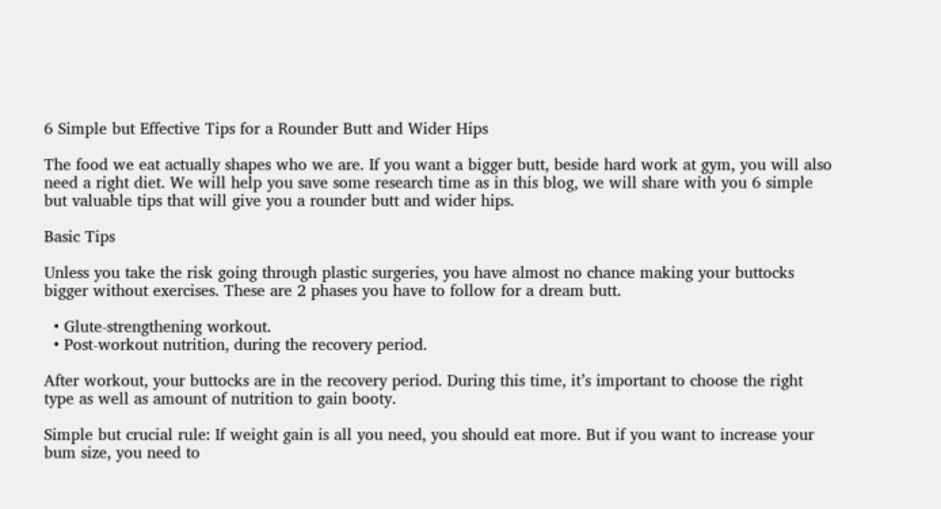6 Simple but Effective Tips for a Rounder Butt and Wider Hips

The food we eat actually shapes who we are. If you want a bigger butt, beside hard work at gym, you will also need a right diet. We will help you save some research time as in this blog, we will share with you 6 simple but valuable tips that will give you a rounder butt and wider hips.

Basic Tips

Unless you take the risk going through plastic surgeries, you have almost no chance making your buttocks bigger without exercises. These are 2 phases you have to follow for a dream butt.

  • Glute-strengthening workout.
  • Post-workout nutrition, during the recovery period.

After workout, your buttocks are in the recovery period. During this time, it’s important to choose the right type as well as amount of nutrition to gain booty.

Simple but crucial rule: If weight gain is all you need, you should eat more. But if you want to increase your bum size, you need to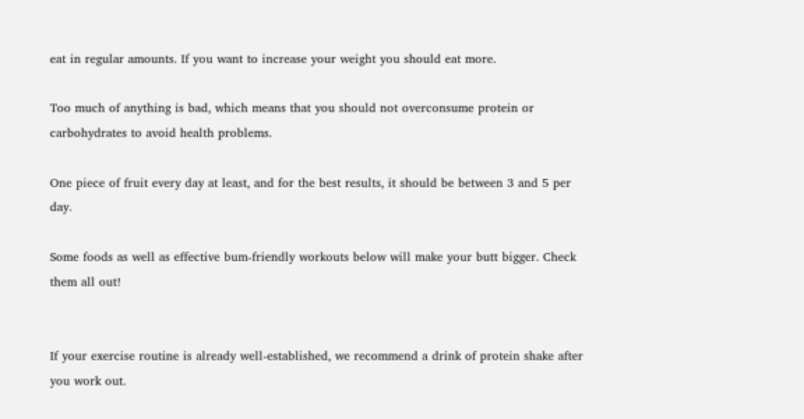eat in regular amounts. If you want to increase your weight you should eat more.

Too much of anything is bad, which means that you should not overconsume protein or carbohydrates to avoid health problems.

One piece of fruit every day at least, and for the best results, it should be between 3 and 5 per day.

Some foods as well as effective bum-friendly workouts below will make your butt bigger. Check them all out!


If your exercise routine is already well-established, we recommend a drink of protein shake after you work out.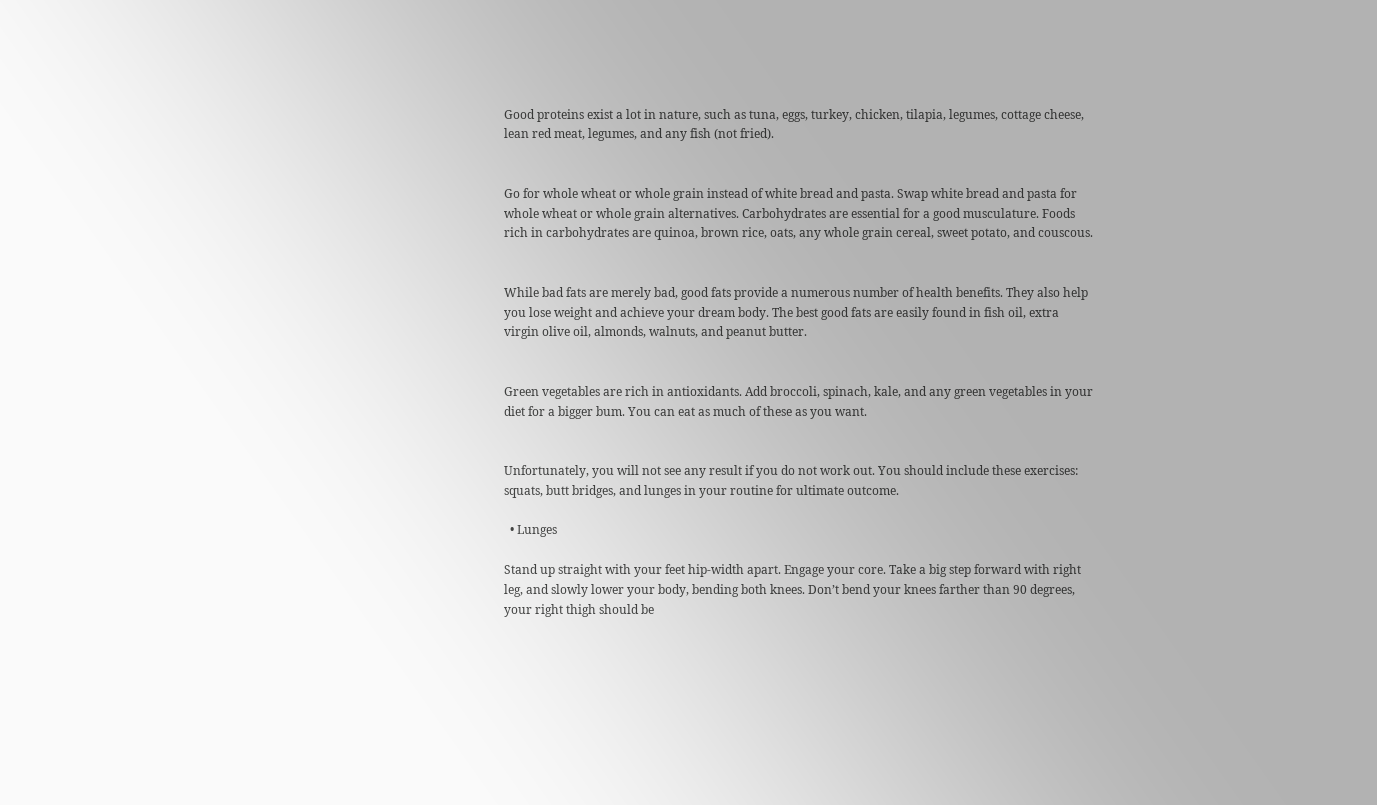Good proteins exist a lot in nature, such as tuna, eggs, turkey, chicken, tilapia, legumes, cottage cheese, lean red meat, legumes, and any fish (not fried).


Go for whole wheat or whole grain instead of white bread and pasta. Swap white bread and pasta for whole wheat or whole grain alternatives. Carbohydrates are essential for a good musculature. Foods rich in carbohydrates are quinoa, brown rice, oats, any whole grain cereal, sweet potato, and couscous.


While bad fats are merely bad, good fats provide a numerous number of health benefits. They also help you lose weight and achieve your dream body. The best good fats are easily found in fish oil, extra virgin olive oil, almonds, walnuts, and peanut butter.


Green vegetables are rich in antioxidants. Add broccoli, spinach, kale, and any green vegetables in your diet for a bigger bum. You can eat as much of these as you want.


Unfortunately, you will not see any result if you do not work out. You should include these exercises: squats, butt bridges, and lunges in your routine for ultimate outcome.

  • Lunges

Stand up straight with your feet hip-width apart. Engage your core. Take a big step forward with right leg, and slowly lower your body, bending both knees. Don’t bend your knees farther than 90 degrees, your right thigh should be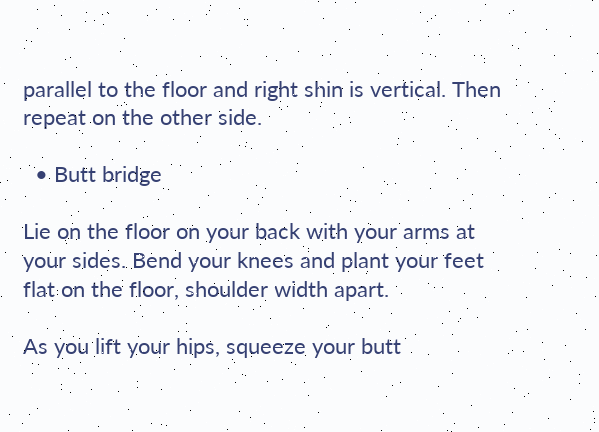parallel to the floor and right shin is vertical. Then repeat on the other side.

  • Butt bridge

Lie on the floor on your back with your arms at your sides. Bend your knees and plant your feet flat on the floor, shoulder width apart.

As you lift your hips, squeeze your butt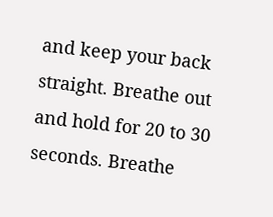and keep your back straight. Breathe out and hold for 20 to 30 seconds. Breathe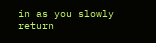in as you slowly return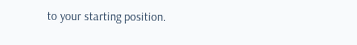to your starting position.